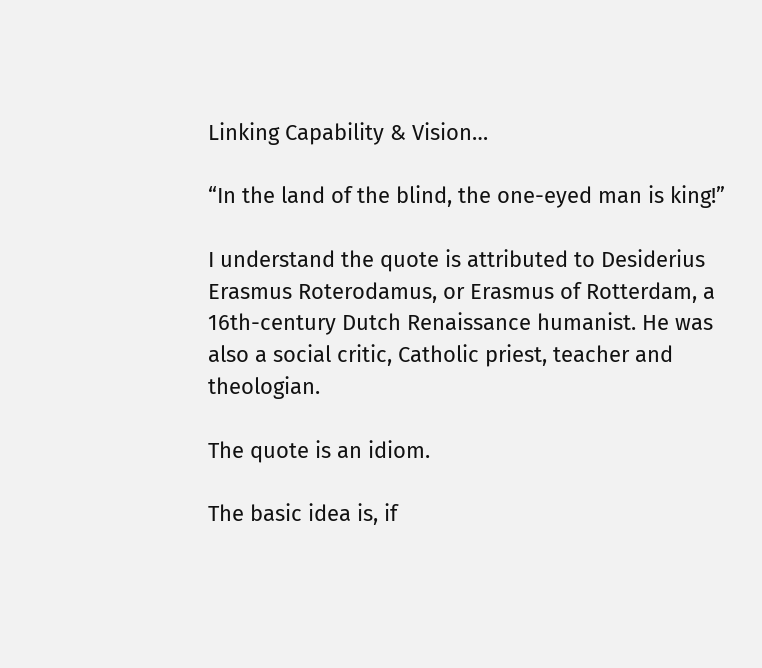Linking Capability & Vision…

“In the land of the blind, the one-eyed man is king!”

I understand the quote is attributed to Desiderius Erasmus Roterodamus, or Erasmus of Rotterdam, a 16th-century Dutch Renaissance humanist. He was also a social critic, Catholic priest, teacher and theologian.

The quote is an idiom.

The basic idea is, if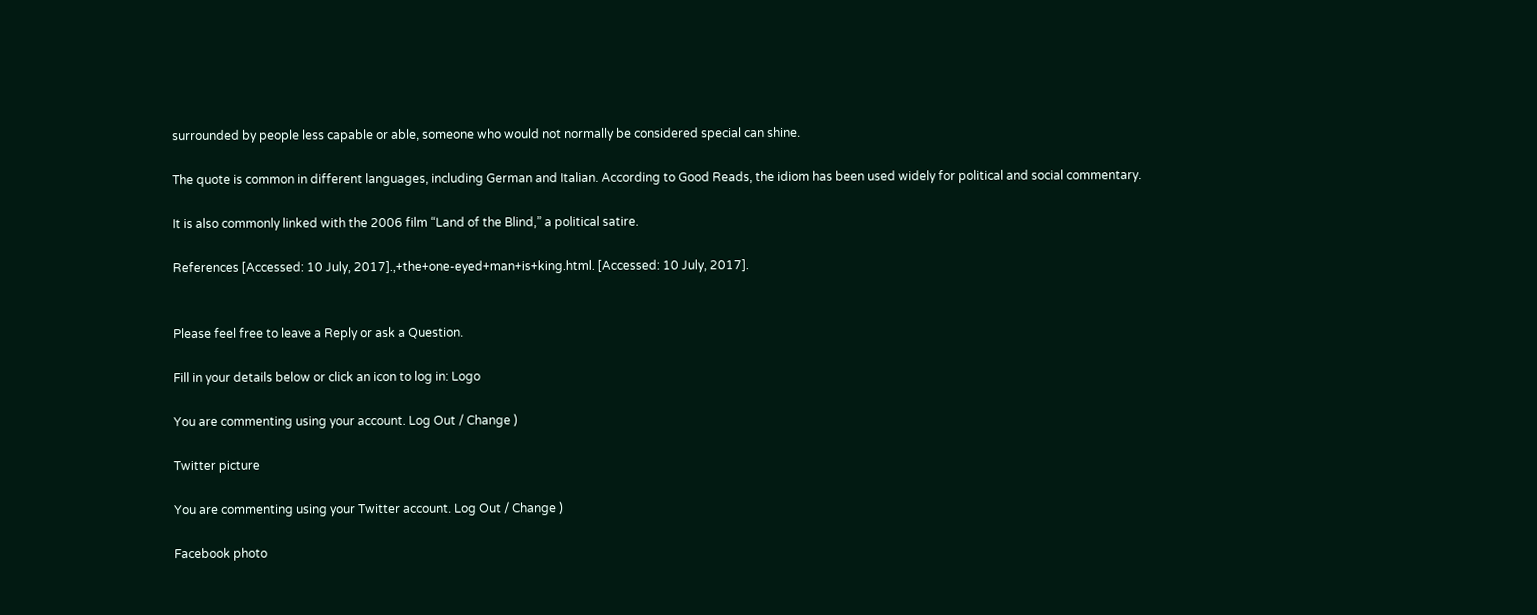surrounded by people less capable or able, someone who would not normally be considered special can shine.

The quote is common in different languages, including German and Italian. According to Good Reads, the idiom has been used widely for political and social commentary.

It is also commonly linked with the 2006 film “Land of the Blind,” a political satire.

References [Accessed: 10 July, 2017].,+the+one-eyed+man+is+king.html. [Accessed: 10 July, 2017].


Please feel free to leave a Reply or ask a Question.

Fill in your details below or click an icon to log in: Logo

You are commenting using your account. Log Out / Change )

Twitter picture

You are commenting using your Twitter account. Log Out / Change )

Facebook photo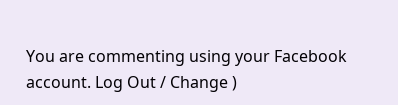You are commenting using your Facebook account. Log Out / Change )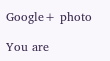Google+ photo

You are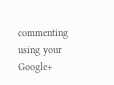commenting using your Google+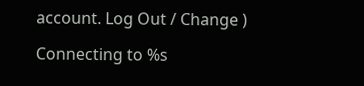account. Log Out / Change )

Connecting to %s